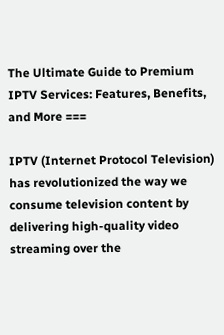The Ultimate Guide to Premium IPTV Services: Features, Benefits, and More ===

IPTV (Internet Protocol Television) has revolutionized the way we consume television content by delivering high-quality video streaming over the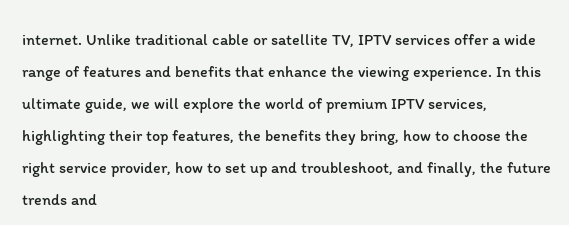internet. Unlike traditional cable or satellite TV, IPTV services offer a wide range of features and benefits that enhance the viewing experience. In this ultimate guide, we will explore the world of premium IPTV services, highlighting their top features, the benefits they bring, how to choose the right service provider, how to set up and troubleshoot, and finally, the future trends and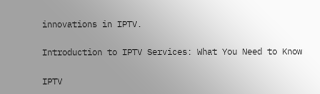innovations in IPTV.

Introduction to IPTV Services: What You Need to Know

IPTV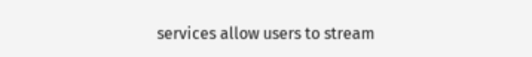services allow users to stream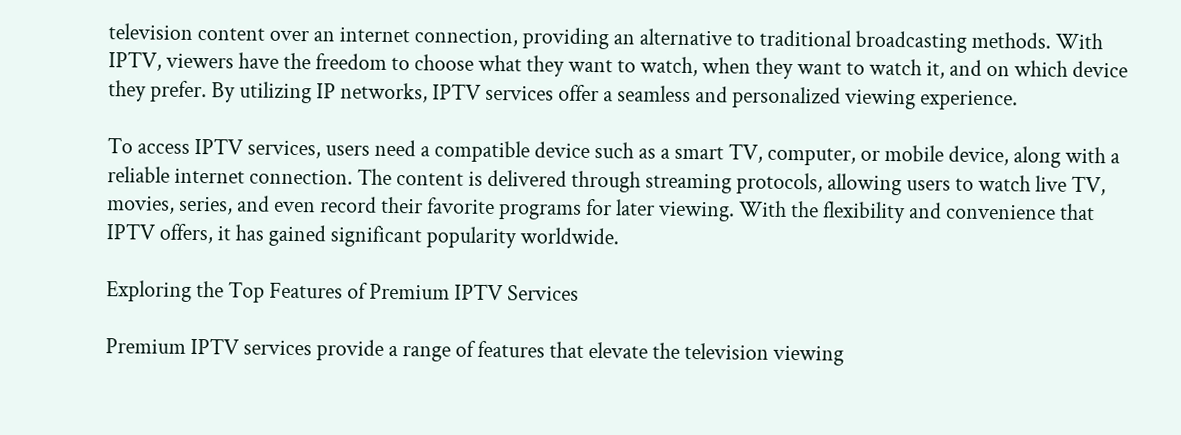television content over an internet connection, providing an alternative to traditional broadcasting methods. With IPTV, viewers have the freedom to choose what they want to watch, when they want to watch it, and on which device they prefer. By utilizing IP networks, IPTV services offer a seamless and personalized viewing experience.

To access IPTV services, users need a compatible device such as a smart TV, computer, or mobile device, along with a reliable internet connection. The content is delivered through streaming protocols, allowing users to watch live TV, movies, series, and even record their favorite programs for later viewing. With the flexibility and convenience that IPTV offers, it has gained significant popularity worldwide.

Exploring the Top Features of Premium IPTV Services

Premium IPTV services provide a range of features that elevate the television viewing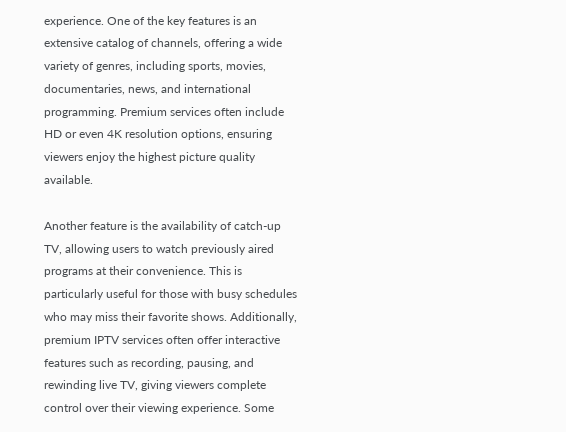experience. One of the key features is an extensive catalog of channels, offering a wide variety of genres, including sports, movies, documentaries, news, and international programming. Premium services often include HD or even 4K resolution options, ensuring viewers enjoy the highest picture quality available.

Another feature is the availability of catch-up TV, allowing users to watch previously aired programs at their convenience. This is particularly useful for those with busy schedules who may miss their favorite shows. Additionally, premium IPTV services often offer interactive features such as recording, pausing, and rewinding live TV, giving viewers complete control over their viewing experience. Some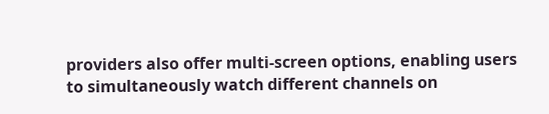providers also offer multi-screen options, enabling users to simultaneously watch different channels on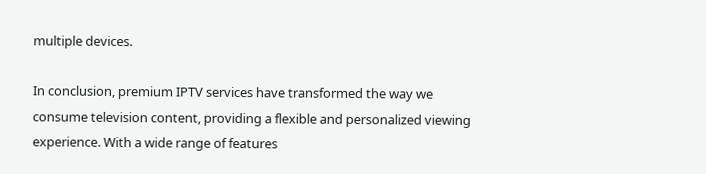multiple devices.

In conclusion, premium IPTV services have transformed the way we consume television content, providing a flexible and personalized viewing experience. With a wide range of features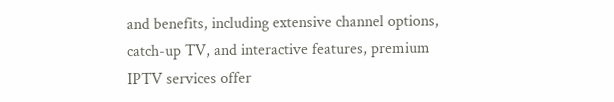and benefits, including extensive channel options, catch-up TV, and interactive features, premium IPTV services offer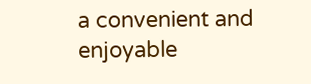a convenient and enjoyable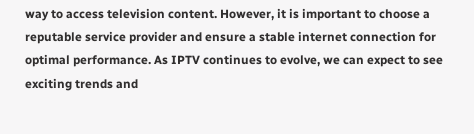way to access television content. However, it is important to choose a reputable service provider and ensure a stable internet connection for optimal performance. As IPTV continues to evolve, we can expect to see exciting trends and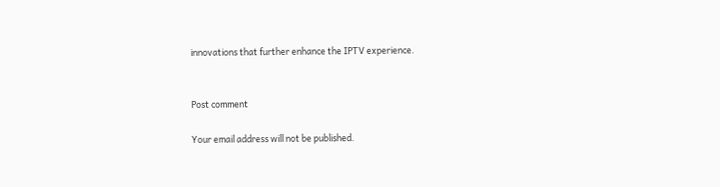innovations that further enhance the IPTV experience.


Post comment

Your email address will not be published.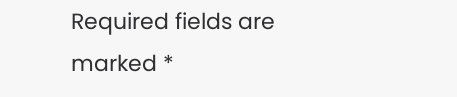Required fields are marked *